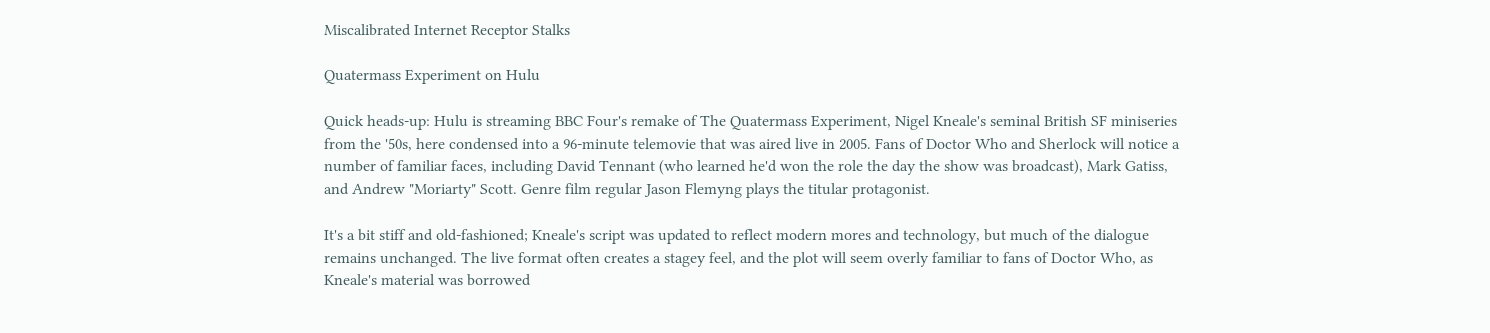Miscalibrated Internet Receptor Stalks

Quatermass Experiment on Hulu

Quick heads-up: Hulu is streaming BBC Four's remake of The Quatermass Experiment, Nigel Kneale's seminal British SF miniseries from the '50s, here condensed into a 96-minute telemovie that was aired live in 2005. Fans of Doctor Who and Sherlock will notice a number of familiar faces, including David Tennant (who learned he'd won the role the day the show was broadcast), Mark Gatiss, and Andrew "Moriarty" Scott. Genre film regular Jason Flemyng plays the titular protagonist.

It's a bit stiff and old-fashioned; Kneale's script was updated to reflect modern mores and technology, but much of the dialogue remains unchanged. The live format often creates a stagey feel, and the plot will seem overly familiar to fans of Doctor Who, as Kneale's material was borrowed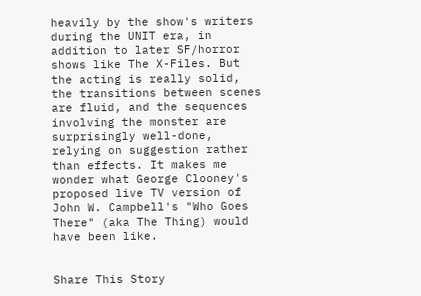heavily by the show's writers during the UNIT era, in addition to later SF/horror shows like The X-Files. But the acting is really solid, the transitions between scenes are fluid, and the sequences involving the monster are surprisingly well-done, relying on suggestion rather than effects. It makes me wonder what George Clooney's proposed live TV version of John W. Campbell's "Who Goes There" (aka The Thing) would have been like.


Share This Story